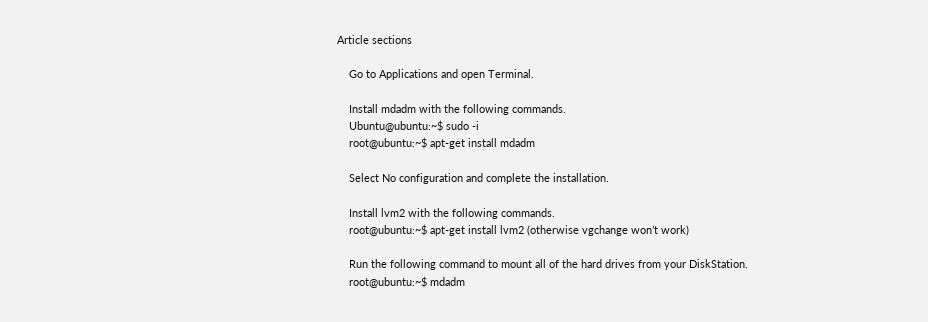Article sections

    Go to Applications and open Terminal.

    Install mdadm with the following commands.
    Ubuntu@ubuntu:~$ sudo -i
    root@ubuntu:~$ apt-get install mdadm

    Select No configuration and complete the installation.

    Install lvm2 with the following commands.
    root@ubuntu:~$ apt-get install lvm2 (otherwise vgchange won’t work)

    Run the following command to mount all of the hard drives from your DiskStation.
    root@ubuntu:~$ mdadm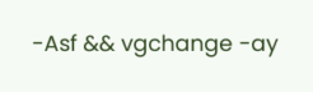-Asf && vgchange -ay